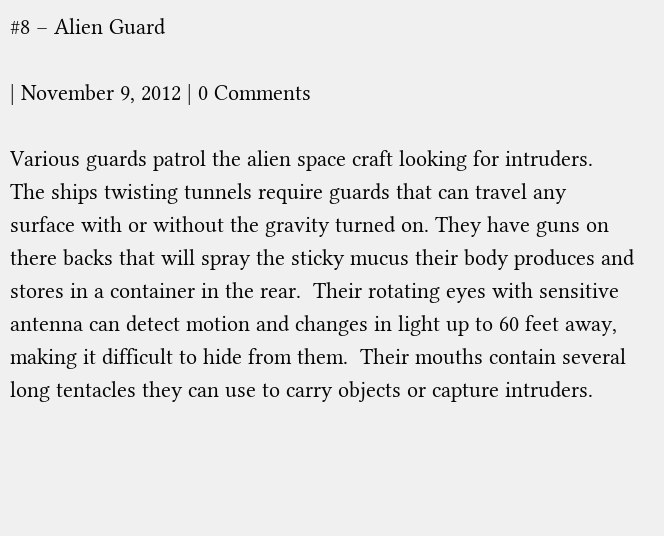#8 – Alien Guard

| November 9, 2012 | 0 Comments

Various guards patrol the alien space craft looking for intruders.  The ships twisting tunnels require guards that can travel any surface with or without the gravity turned on. They have guns on there backs that will spray the sticky mucus their body produces and stores in a container in the rear.  Their rotating eyes with sensitive antenna can detect motion and changes in light up to 60 feet away, making it difficult to hide from them.  Their mouths contain several long tentacles they can use to carry objects or capture intruders.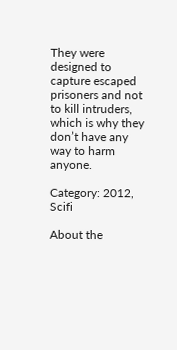They were designed to capture escaped prisoners and not to kill intruders, which is why they don’t have any way to harm anyone.

Category: 2012, Scifi

About the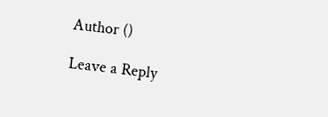Author ()

Leave a Reply